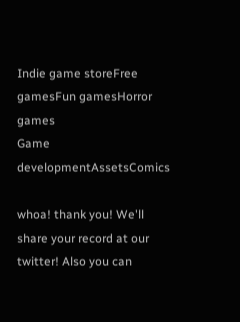Indie game storeFree gamesFun gamesHorror games
Game developmentAssetsComics

whoa! thank you! We'll share your record at our twitter! Also you can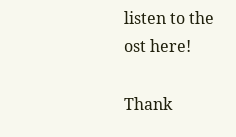listen to the ost here!

Thank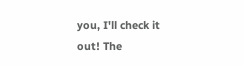you, I'll check it out! The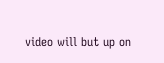video will but up on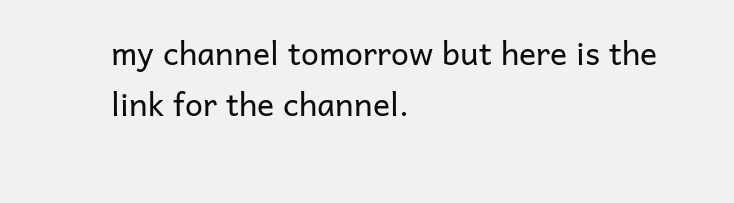my channel tomorrow but here is the link for the channel.